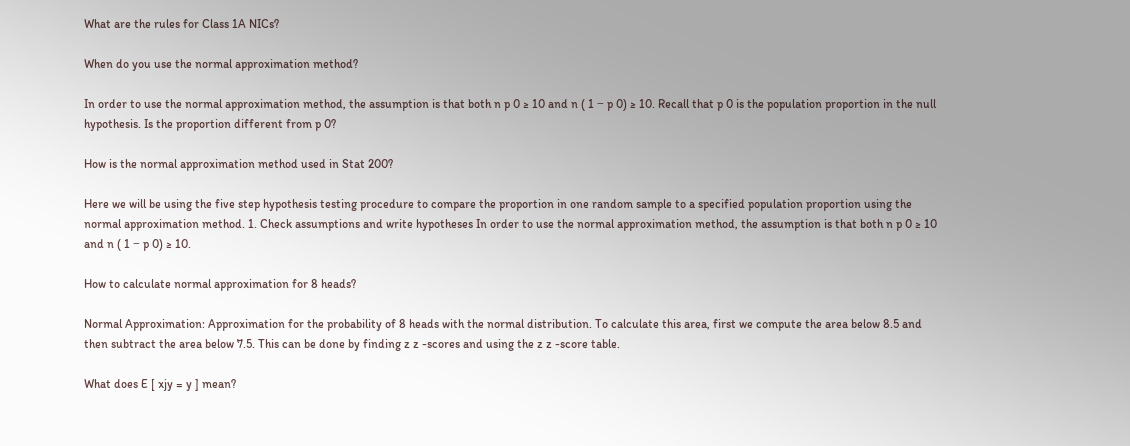What are the rules for Class 1A NICs?

When do you use the normal approximation method?

In order to use the normal approximation method, the assumption is that both n p 0 ≥ 10 and n ( 1 − p 0) ≥ 10. Recall that p 0 is the population proportion in the null hypothesis. Is the proportion different from p 0?

How is the normal approximation method used in Stat 200?

Here we will be using the five step hypothesis testing procedure to compare the proportion in one random sample to a specified population proportion using the normal approximation method. 1. Check assumptions and write hypotheses In order to use the normal approximation method, the assumption is that both n p 0 ≥ 10 and n ( 1 − p 0) ≥ 10.

How to calculate normal approximation for 8 heads?

Normal Approximation: Approximation for the probability of 8 heads with the normal distribution. To calculate this area, first we compute the area below 8.5 and then subtract the area below 7.5. This can be done by finding z z -scores and using the z z -score table.

What does E [ xjy = y ] mean?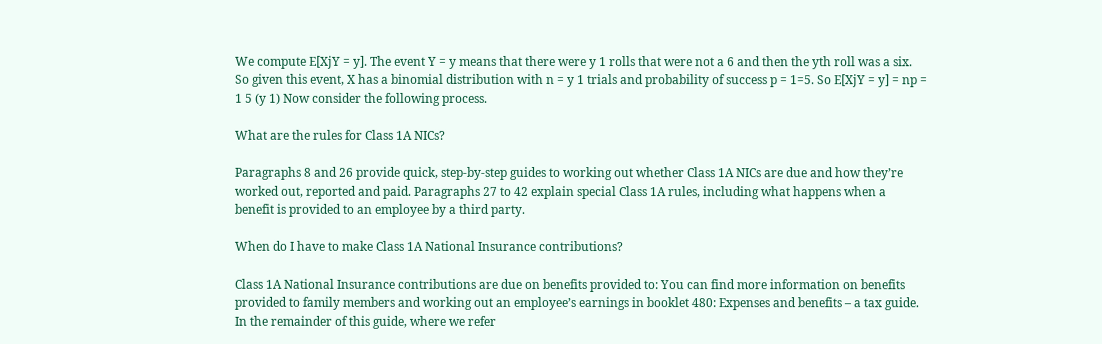We compute E[XjY = y]. The event Y = y means that there were y 1 rolls that were not a 6 and then the yth roll was a six. So given this event, X has a binomial distribution with n = y 1 trials and probability of success p = 1=5. So E[XjY = y] = np = 1 5 (y 1) Now consider the following process.

What are the rules for Class 1A NICs?

Paragraphs 8 and 26 provide quick, step-by-step guides to working out whether Class 1A NICs are due and how they’re worked out, reported and paid. Paragraphs 27 to 42 explain special Class 1A rules, including what happens when a benefit is provided to an employee by a third party.

When do I have to make Class 1A National Insurance contributions?

Class 1A National Insurance contributions are due on benefits provided to: You can find more information on benefits provided to family members and working out an employee’s earnings in booklet 480: Expenses and benefits – a tax guide. In the remainder of this guide, where we refer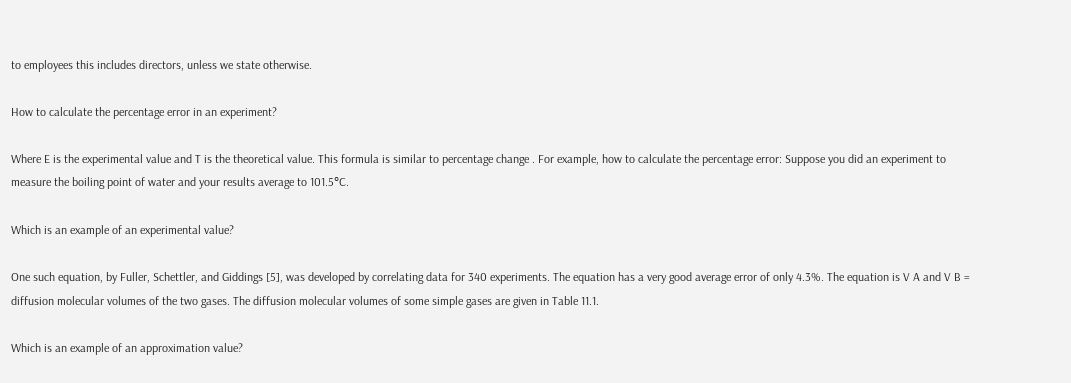to employees this includes directors, unless we state otherwise.

How to calculate the percentage error in an experiment?

Where E is the experimental value and T is the theoretical value. This formula is similar to percentage change . For example, how to calculate the percentage error: Suppose you did an experiment to measure the boiling point of water and your results average to 101.5°C.

Which is an example of an experimental value?

One such equation, by Fuller, Schettler, and Giddings [5], was developed by correlating data for 340 experiments. The equation has a very good average error of only 4.3%. The equation is V A and V B = diffusion molecular volumes of the two gases. The diffusion molecular volumes of some simple gases are given in Table 11.1.

Which is an example of an approximation value?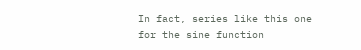In fact, series like this one for the sine function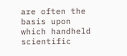are often the basis upon which handheld scientific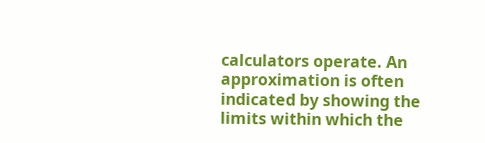calculators operate. An approximation is often indicated by showing the limits within which the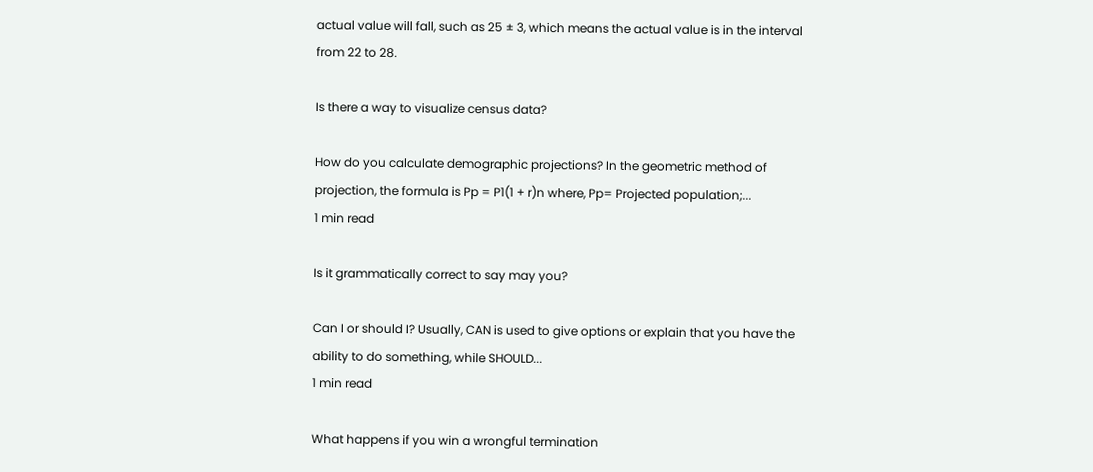actual value will fall, such as 25 ± 3, which means the actual value is in the interval from 22 to 28.

Is there a way to visualize census data?

How do you calculate demographic projections? In the geometric method of projection, the formula is Pp = P1(1 + r)n where, Pp= Projected population;...
1 min read

Is it grammatically correct to say may you?

Can I or should I? Usually, CAN is used to give options or explain that you have the ability to do something, while SHOULD...
1 min read

What happens if you win a wrongful termination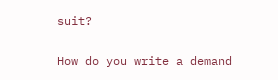suit?

How do you write a demand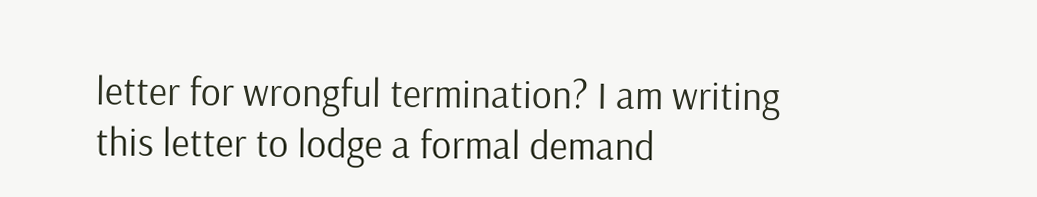letter for wrongful termination? I am writing this letter to lodge a formal demand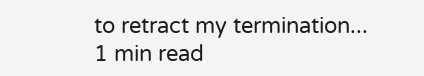to retract my termination...
1 min read